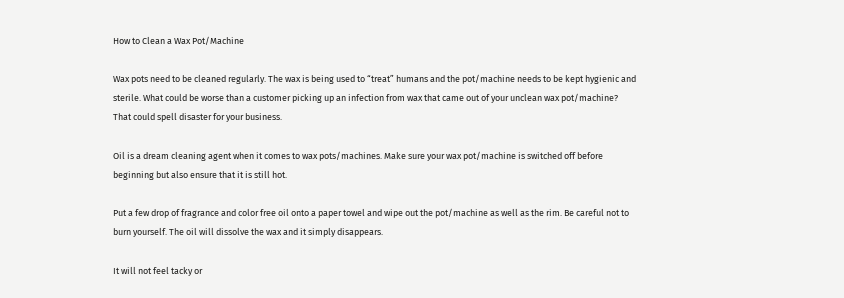How to Clean a Wax Pot/Machine

Wax pots need to be cleaned regularly. The wax is being used to “treat” humans and the pot/machine needs to be kept hygienic and sterile. What could be worse than a customer picking up an infection from wax that came out of your unclean wax pot/machine? That could spell disaster for your business.

Oil is a dream cleaning agent when it comes to wax pots/machines. Make sure your wax pot/machine is switched off before beginning but also ensure that it is still hot.

Put a few drop of fragrance and color free oil onto a paper towel and wipe out the pot/machine as well as the rim. Be careful not to burn yourself. The oil will dissolve the wax and it simply disappears.

It will not feel tacky or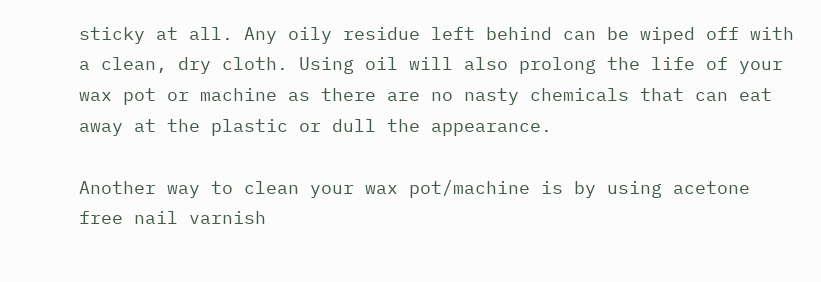sticky at all. Any oily residue left behind can be wiped off with a clean, dry cloth. Using oil will also prolong the life of your wax pot or machine as there are no nasty chemicals that can eat away at the plastic or dull the appearance.

Another way to clean your wax pot/machine is by using acetone free nail varnish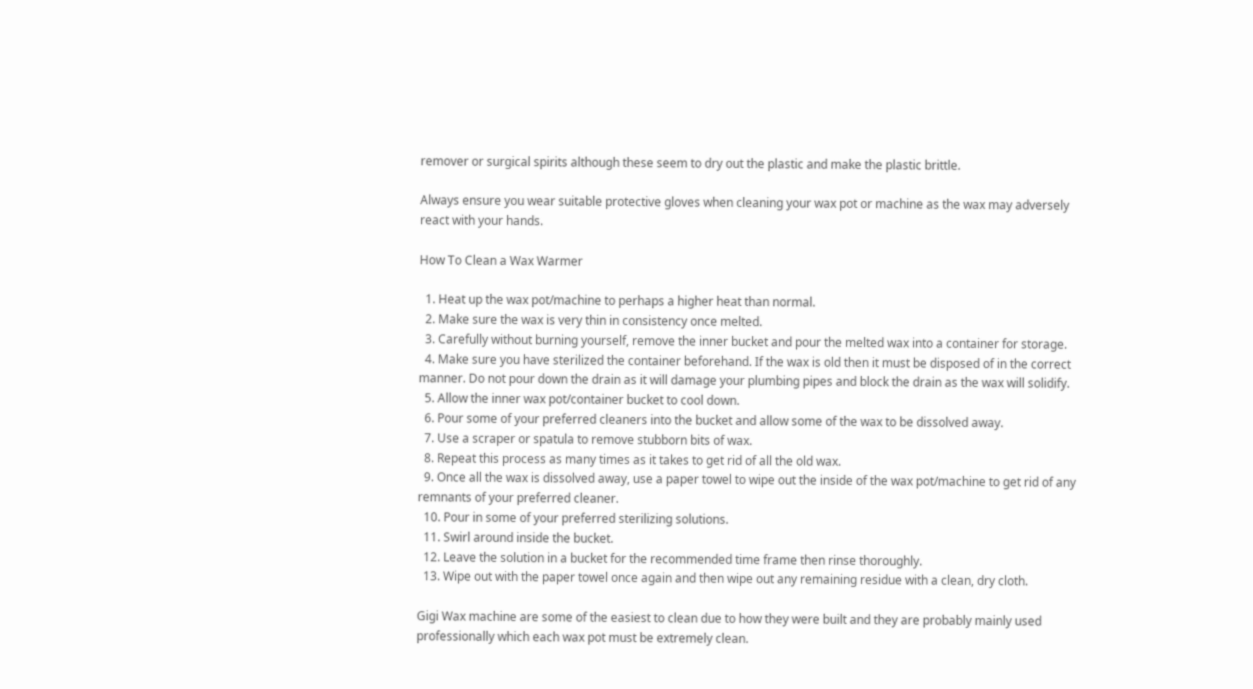remover or surgical spirits although these seem to dry out the plastic and make the plastic brittle.

Always ensure you wear suitable protective gloves when cleaning your wax pot or machine as the wax may adversely react with your hands.

How To Clean a Wax Warmer

  1. Heat up the wax pot/machine to perhaps a higher heat than normal.
  2. Make sure the wax is very thin in consistency once melted.
  3. Carefully without burning yourself, remove the inner bucket and pour the melted wax into a container for storage.
  4. Make sure you have sterilized the container beforehand. If the wax is old then it must be disposed of in the correct manner. Do not pour down the drain as it will damage your plumbing pipes and block the drain as the wax will solidify.
  5. Allow the inner wax pot/container bucket to cool down.
  6. Pour some of your preferred cleaners into the bucket and allow some of the wax to be dissolved away.
  7. Use a scraper or spatula to remove stubborn bits of wax.
  8. Repeat this process as many times as it takes to get rid of all the old wax.
  9. Once all the wax is dissolved away, use a paper towel to wipe out the inside of the wax pot/machine to get rid of any remnants of your preferred cleaner.
  10. Pour in some of your preferred sterilizing solutions.
  11. Swirl around inside the bucket.
  12. Leave the solution in a bucket for the recommended time frame then rinse thoroughly.
  13. Wipe out with the paper towel once again and then wipe out any remaining residue with a clean, dry cloth.

Gigi Wax machine are some of the easiest to clean due to how they were built and they are probably mainly used professionally which each wax pot must be extremely clean.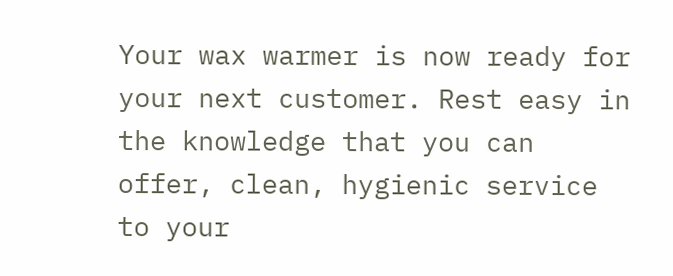Your wax warmer is now ready for your next customer. Rest easy in the knowledge that you can offer, clean, hygienic service to your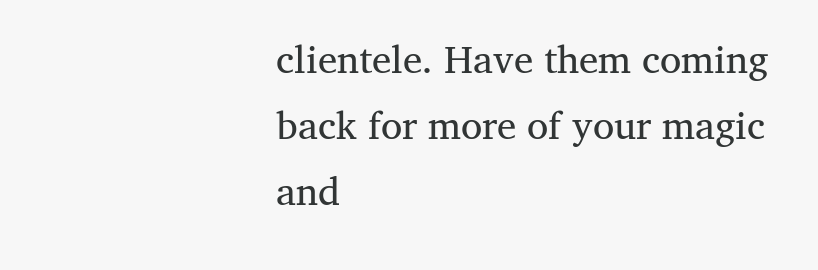clientele. Have them coming back for more of your magic and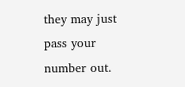they may just pass your number out.